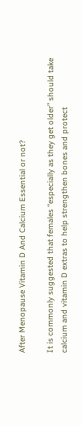After Menopause Vitamin D And Calcium Essential or not?

It is commonly suggested that females “especially as they get older” should take calcium and vitamin D extras to help strengthen bones and protect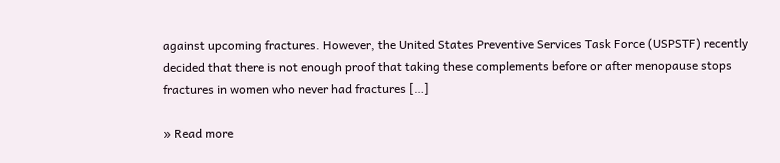against upcoming fractures. However, the United States Preventive Services Task Force (USPSTF) recently decided that there is not enough proof that taking these complements before or after menopause stops fractures in women who never had fractures […]

» Read more